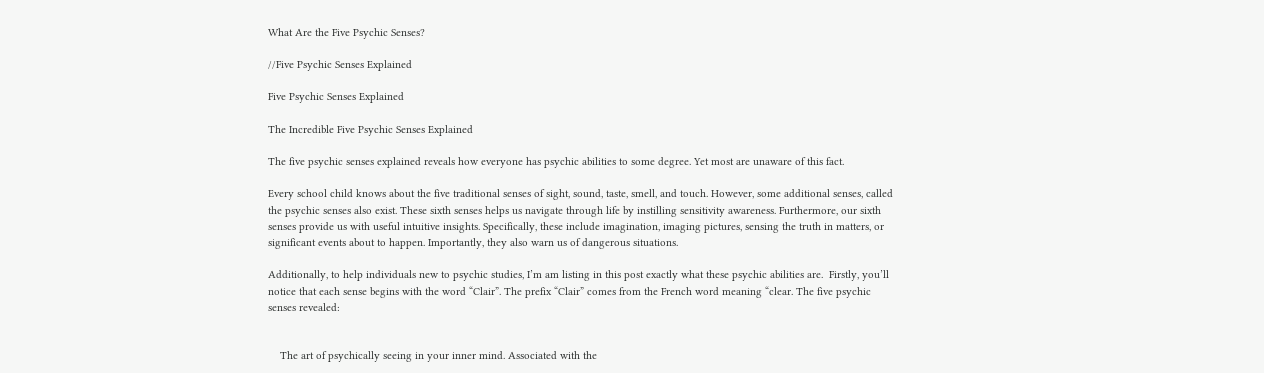What Are the Five Psychic Senses?

//Five Psychic Senses Explained

Five Psychic Senses Explained

The Incredible Five Psychic Senses Explained

The five psychic senses explained reveals how everyone has psychic abilities to some degree. Yet most are unaware of this fact.

Every school child knows about the five traditional senses of sight, sound, taste, smell, and touch. However, some additional senses, called the psychic senses also exist. These sixth senses helps us navigate through life by instilling sensitivity awareness. Furthermore, our sixth senses provide us with useful intuitive insights. Specifically, these include imagination, imaging pictures, sensing the truth in matters, or significant events about to happen. Importantly, they also warn us of dangerous situations.

Additionally, to help individuals new to psychic studies, I’m am listing in this post exactly what these psychic abilities are.  Firstly, you’ll notice that each sense begins with the word “Clair”. The prefix “Clair” comes from the French word meaning “clear. The five psychic senses revealed:


    The art of psychically seeing in your inner mind. Associated with the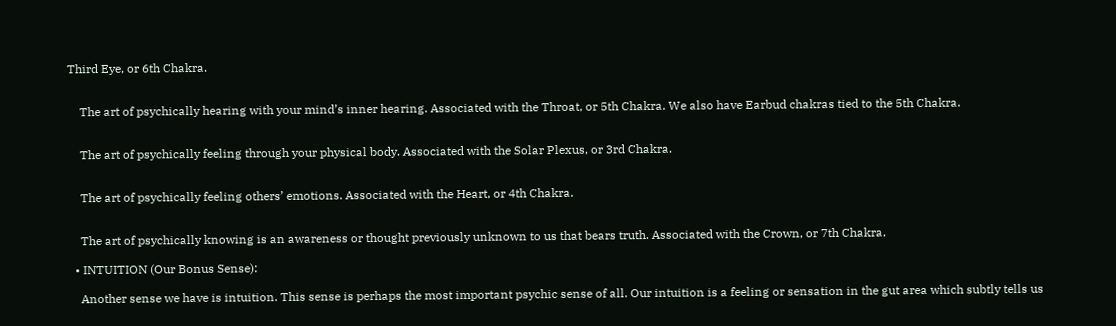Third Eye, or 6th Chakra.


    The art of psychically hearing with your mind’s inner hearing. Associated with the Throat, or 5th Chakra. We also have Earbud chakras tied to the 5th Chakra.


    The art of psychically feeling through your physical body. Associated with the Solar Plexus, or 3rd Chakra.


    The art of psychically feeling others’ emotions. Associated with the Heart, or 4th Chakra.


    The art of psychically knowing is an awareness or thought previously unknown to us that bears truth. Associated with the Crown, or 7th Chakra.

  • INTUITION (Our Bonus Sense):

    Another sense we have is intuition. This sense is perhaps the most important psychic sense of all. Our intuition is a feeling or sensation in the gut area which subtly tells us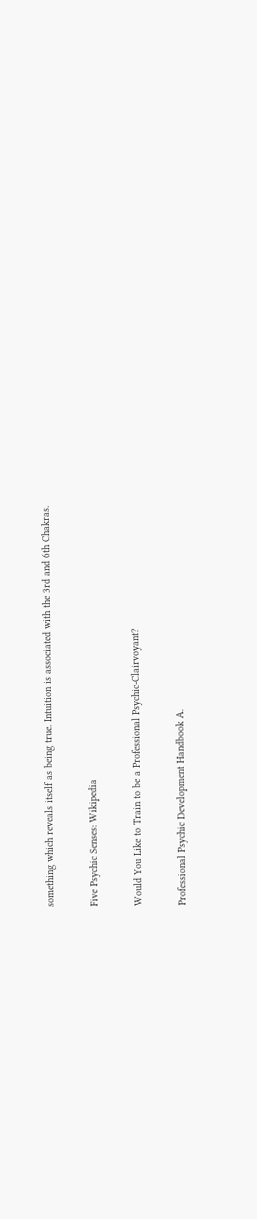something which reveals itself as being true. Intuition is associated with the 3rd and 6th Chakras.

Five Psychic Senses: Wikipedia

Would You Like to Train to be a Professional Psychic-Clairvoyant?

Professional Psychic Development Handbook A.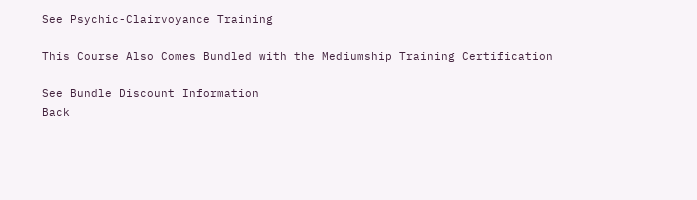See Psychic-Clairvoyance Training

This Course Also Comes Bundled with the Mediumship Training Certification

See Bundle Discount Information
Back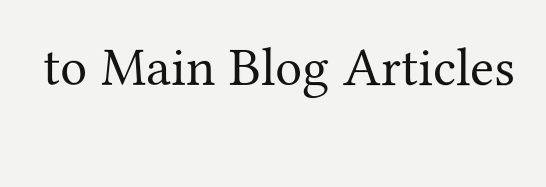to Main Blog Articles